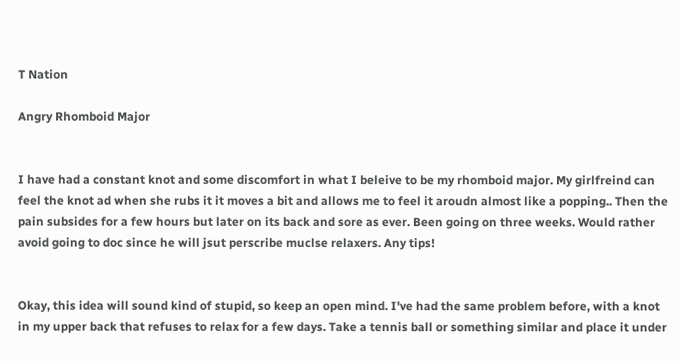T Nation

Angry Rhomboid Major


I have had a constant knot and some discomfort in what I beleive to be my rhomboid major. My girlfreind can feel the knot ad when she rubs it it moves a bit and allows me to feel it aroudn almost like a popping.. Then the pain subsides for a few hours but later on its back and sore as ever. Been going on three weeks. Would rather avoid going to doc since he will jsut perscribe muclse relaxers. Any tips!


Okay, this idea will sound kind of stupid, so keep an open mind. I've had the same problem before, with a knot in my upper back that refuses to relax for a few days. Take a tennis ball or something similar and place it under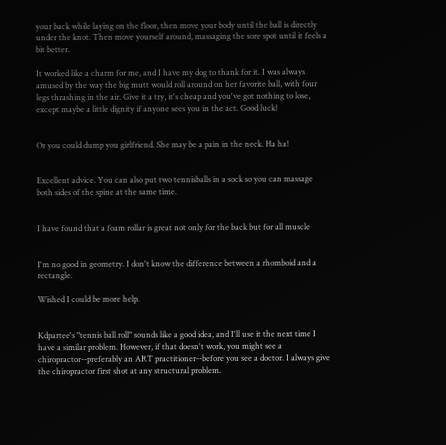your back while laying on the floor, then move your body until the ball is directly under the knot. Then move yourself around, massaging the sore spot until it feels a bit better.

It worked like a charm for me, and I have my dog to thank for it. I was always amused by the way the big mutt would roll around on her favorite ball, with four legs thrashing in the air. Give it a try, it's cheap and you've got nothing to lose, except maybe a little dignity if anyone sees you in the act. Good luck!


Or you could dump you girlfriend. She may be a pain in the neck. Ha ha!


Excellent advice. You can also put two tennisballs in a sock so you can massage both sides of the spine at the same time.


I have found that a foam rollar is great not only for the back but for all muscle


I'm no good in geometry. I don't know the difference between a rhomboid and a rectangle.

Wished I could be more help.


Kdpartee's "tennis ball roll" sounds like a good idea, and I'll use it the next time I have a similar problem. However, if that doesn't work, you might see a chiropractor--preferably an ART practitioner--before you see a doctor. I always give the chiropractor first shot at any structural problem.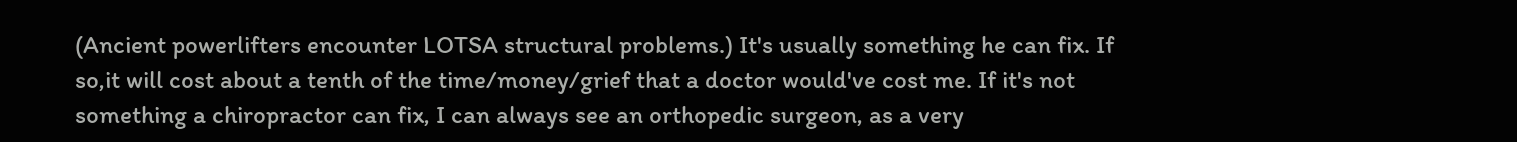(Ancient powerlifters encounter LOTSA structural problems.) It's usually something he can fix. If so,it will cost about a tenth of the time/money/grief that a doctor would've cost me. If it's not something a chiropractor can fix, I can always see an orthopedic surgeon, as a very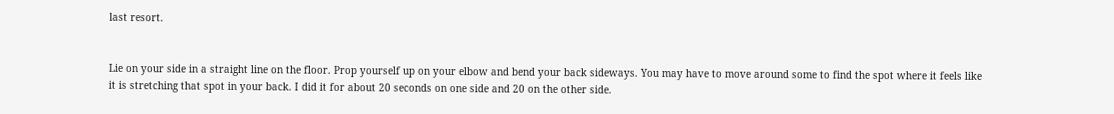last resort.


Lie on your side in a straight line on the floor. Prop yourself up on your elbow and bend your back sideways. You may have to move around some to find the spot where it feels like it is stretching that spot in your back. I did it for about 20 seconds on one side and 20 on the other side.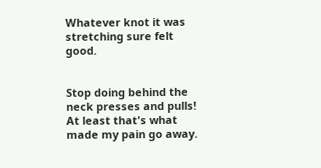Whatever knot it was stretching sure felt good.


Stop doing behind the neck presses and pulls! At least that's what made my pain go away.